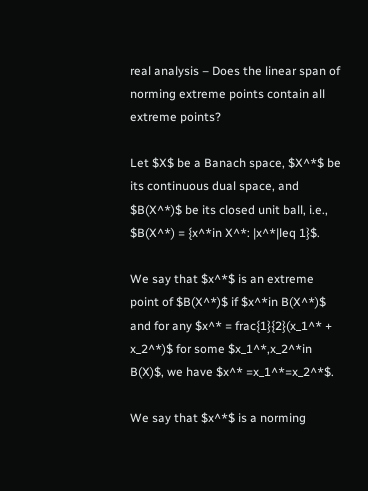real analysis – Does the linear span of norming extreme points contain all extreme points?

Let $X$ be a Banach space, $X^*$ be its continuous dual space, and $B(X^*)$ be its closed unit ball, i.e., $B(X^*) = {x^*in X^*: |x^*|leq 1}$.

We say that $x^*$ is an extreme point of $B(X^*)$ if $x^*in B(X^*)$ and for any $x^* = frac{1}{2}(x_1^* + x_2^*)$ for some $x_1^*,x_2^*in B(X)$, we have $x^* =x_1^*=x_2^*$.

We say that $x^*$ is a norming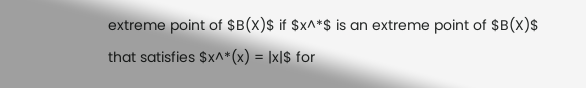extreme point of $B(X)$ if $x^*$ is an extreme point of $B(X)$ that satisfies $x^*(x) = |x|$ for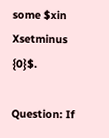some $xin Xsetminus {0}$.

Question: If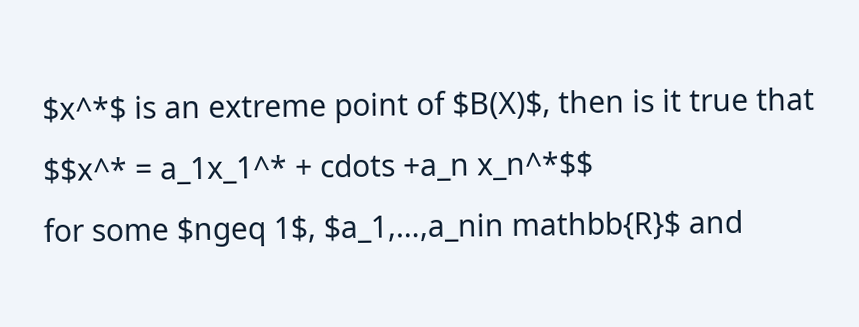$x^*$ is an extreme point of $B(X)$, then is it true that
$$x^* = a_1x_1^* + cdots +a_n x_n^*$$
for some $ngeq 1$, $a_1,…,a_nin mathbb{R}$ and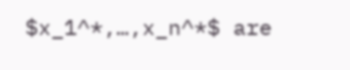$x_1^*,…,x_n^*$ are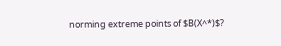norming extreme points of $B(X^*)$?